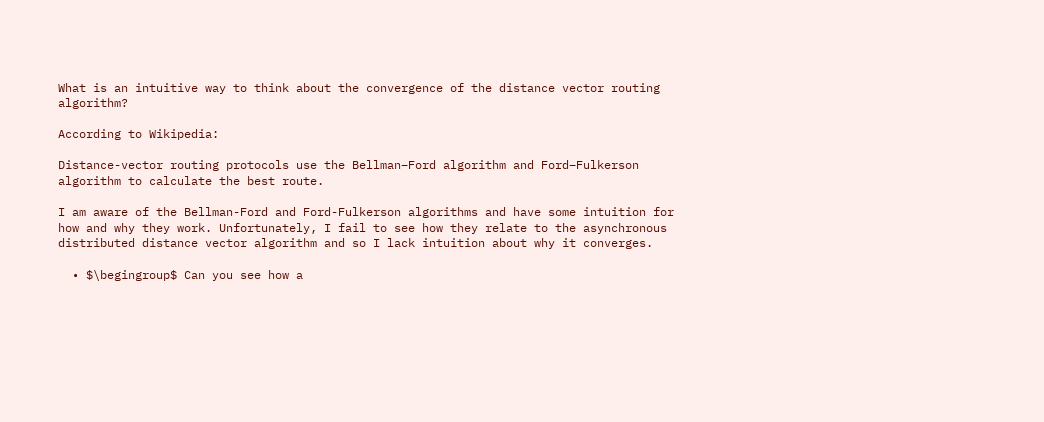What is an intuitive way to think about the convergence of the distance vector routing algorithm?

According to Wikipedia:

Distance-vector routing protocols use the Bellman–Ford algorithm and Ford–Fulkerson algorithm to calculate the best route.

I am aware of the Bellman-Ford and Ford-Fulkerson algorithms and have some intuition for how and why they work. Unfortunately, I fail to see how they relate to the asynchronous distributed distance vector algorithm and so I lack intuition about why it converges.

  • $\begingroup$ Can you see how a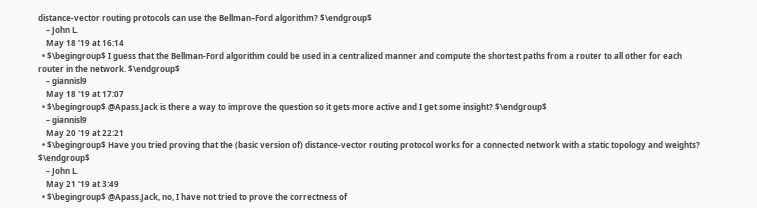distance-vector routing protocols can use the Bellman–Ford algorithm? $\endgroup$
    – John L.
    May 18 '19 at 16:14
  • $\begingroup$ I guess that the Bellman-Ford algorithm could be used in a centralized manner and compute the shortest paths from a router to all other for each router in the network. $\endgroup$
    – giannisl9
    May 18 '19 at 17:07
  • $\begingroup$ @Apass.Jack is there a way to improve the question so it gets more active and I get some insight? $\endgroup$
    – giannisl9
    May 20 '19 at 22:21
  • $\begingroup$ Have you tried proving that the (basic version of) distance-vector routing protocol works for a connected network with a static topology and weights? $\endgroup$
    – John L.
    May 21 '19 at 3:49
  • $\begingroup$ @Apass.Jack, no, I have not tried to prove the correctness of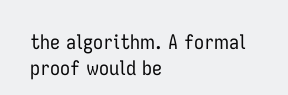the algorithm. A formal proof would be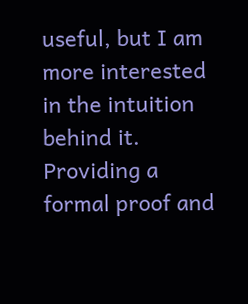useful, but I am more interested in the intuition behind it. Providing a formal proof and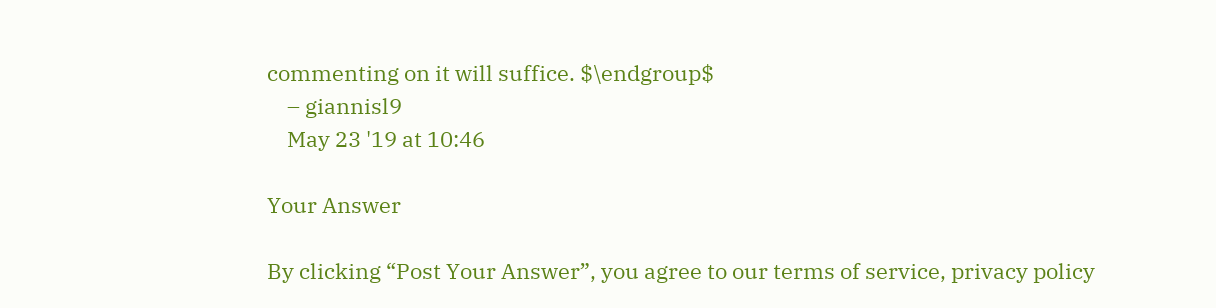commenting on it will suffice. $\endgroup$
    – giannisl9
    May 23 '19 at 10:46

Your Answer

By clicking “Post Your Answer”, you agree to our terms of service, privacy policy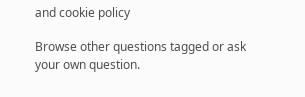and cookie policy

Browse other questions tagged or ask your own question.